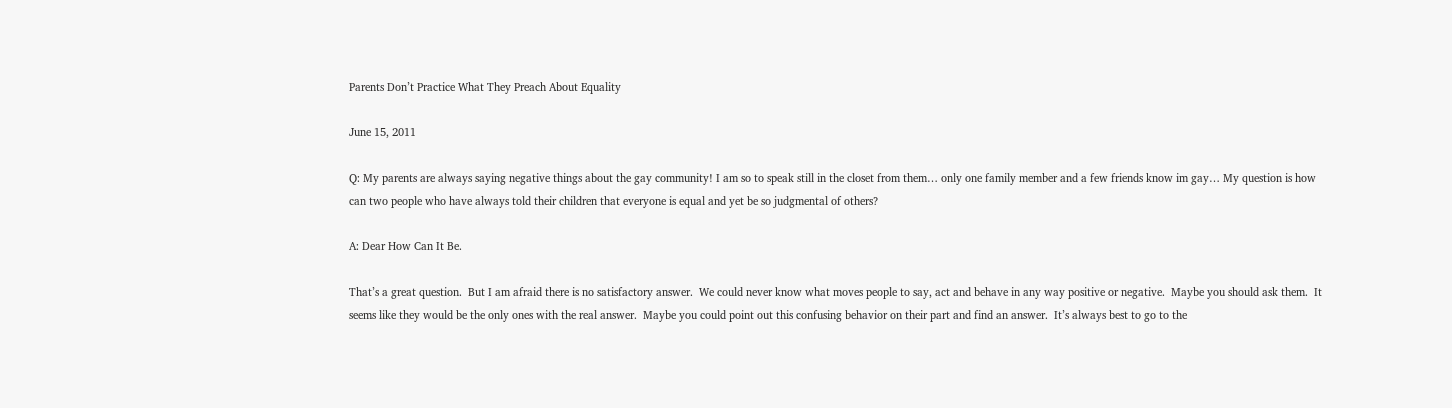Parents Don’t Practice What They Preach About Equality

June 15, 2011

Q: My parents are always saying negative things about the gay community! I am so to speak still in the closet from them… only one family member and a few friends know im gay… My question is how can two people who have always told their children that everyone is equal and yet be so judgmental of others?

A: Dear How Can It Be.

That’s a great question.  But I am afraid there is no satisfactory answer.  We could never know what moves people to say, act and behave in any way positive or negative.  Maybe you should ask them.  It seems like they would be the only ones with the real answer.  Maybe you could point out this confusing behavior on their part and find an answer.  It’s always best to go to the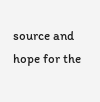source and hope for the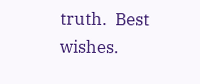truth.  Best wishes.